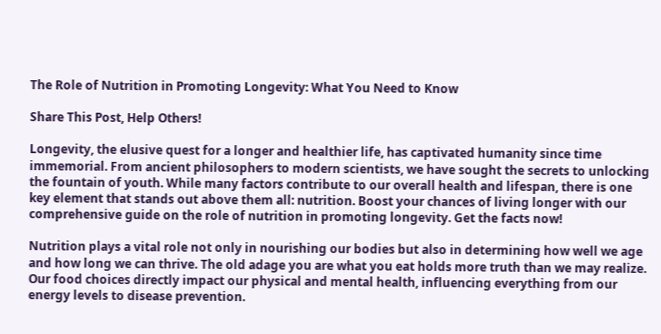The Role of Nutrition in Promoting Longevity: What You Need to Know

Share This Post, Help Others!

Longevity, the elusive quest for a longer and healthier life, has captivated humanity since time immemorial. From ancient philosophers to modern scientists, we have sought the secrets to unlocking the fountain of youth. While many factors contribute to our overall health and lifespan, there is one key element that stands out above them all: nutrition. Boost your chances of living longer with our comprehensive guide on the role of nutrition in promoting longevity. Get the facts now!

Nutrition plays a vital role not only in nourishing our bodies but also in determining how well we age and how long we can thrive. The old adage you are what you eat holds more truth than we may realize. Our food choices directly impact our physical and mental health, influencing everything from our energy levels to disease prevention.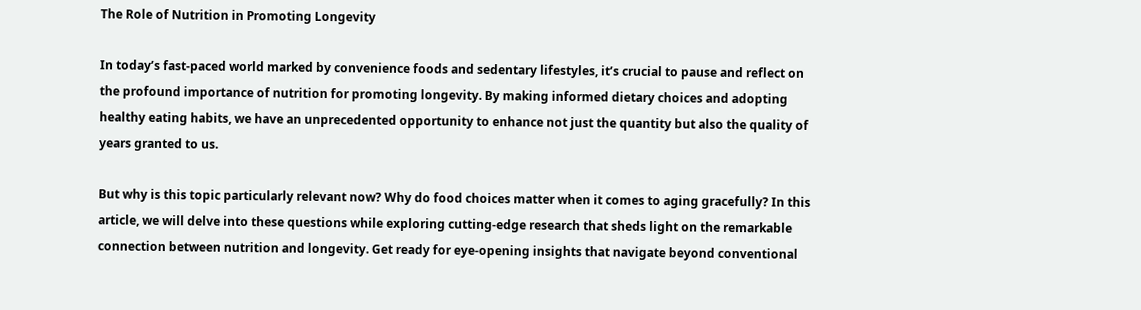The Role of Nutrition in Promoting Longevity

In today’s fast-paced world marked by convenience foods and sedentary lifestyles, it’s crucial to pause and reflect on the profound importance of nutrition for promoting longevity. By making informed dietary choices and adopting healthy eating habits, we have an unprecedented opportunity to enhance not just the quantity but also the quality of years granted to us.

But why is this topic particularly relevant now? Why do food choices matter when it comes to aging gracefully? In this article, we will delve into these questions while exploring cutting-edge research that sheds light on the remarkable connection between nutrition and longevity. Get ready for eye-opening insights that navigate beyond conventional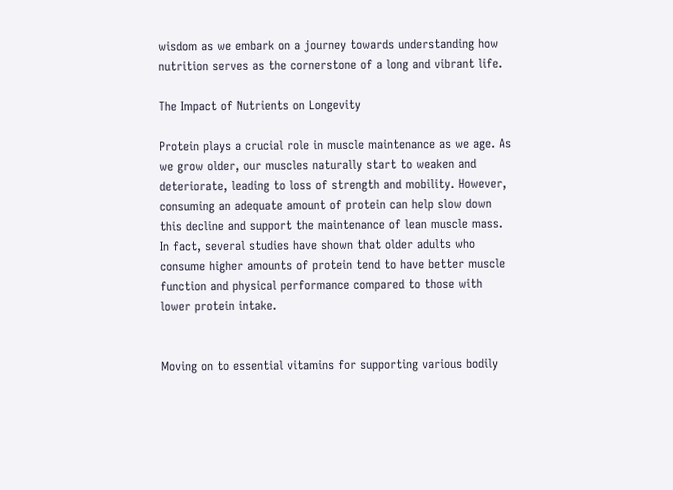wisdom as we embark on a journey towards understanding how nutrition serves as the cornerstone of a long and vibrant life.

The Impact of Nutrients on Longevity

Protein plays a crucial role in muscle maintenance as we age. As we grow older, our muscles naturally start to weaken and deteriorate, leading to loss of strength and mobility. However, consuming an adequate amount of protein can help slow down this decline and support the maintenance of lean muscle mass. In fact, several studies have shown that older adults who consume higher amounts of protein tend to have better muscle function and physical performance compared to those with lower protein intake.


Moving on to essential vitamins for supporting various bodily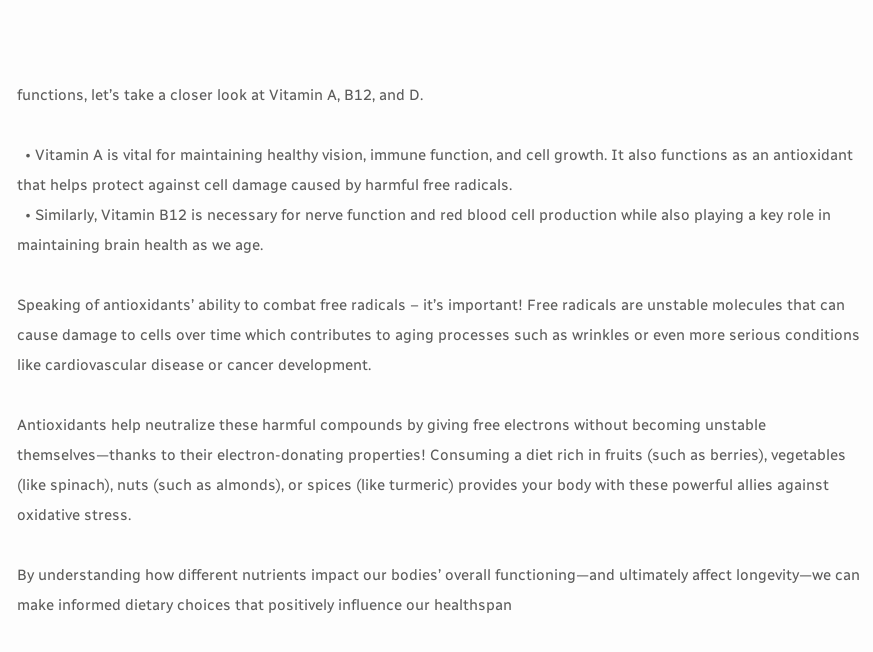functions, let’s take a closer look at Vitamin A, B12, and D.

  • Vitamin A is vital for maintaining healthy vision, immune function, and cell growth. It also functions as an antioxidant that helps protect against cell damage caused by harmful free radicals.
  • Similarly, Vitamin B12 is necessary for nerve function and red blood cell production while also playing a key role in maintaining brain health as we age.

Speaking of antioxidants’ ability to combat free radicals – it’s important! Free radicals are unstable molecules that can cause damage to cells over time which contributes to aging processes such as wrinkles or even more serious conditions like cardiovascular disease or cancer development.

Antioxidants help neutralize these harmful compounds by giving free electrons without becoming unstable themselves—thanks to their electron-donating properties! Consuming a diet rich in fruits (such as berries), vegetables (like spinach), nuts (such as almonds), or spices (like turmeric) provides your body with these powerful allies against oxidative stress.

By understanding how different nutrients impact our bodies’ overall functioning—and ultimately affect longevity—we can make informed dietary choices that positively influence our healthspan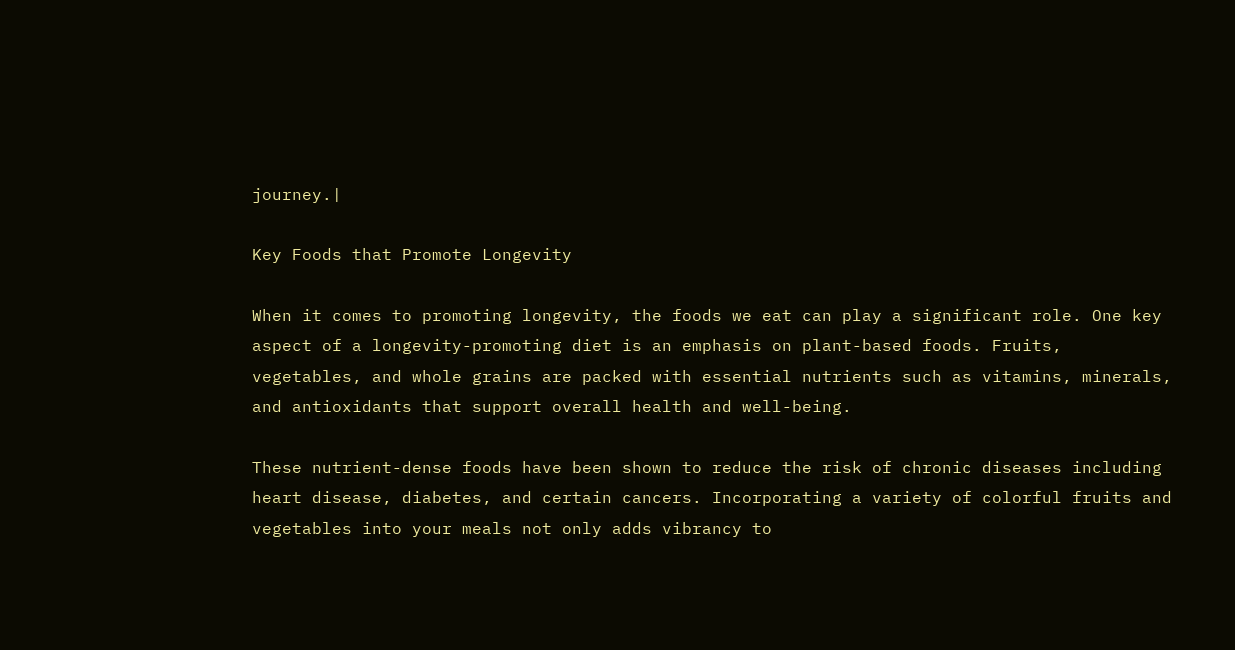journey.|

Key Foods that Promote Longevity

When it comes to promoting longevity, the foods we eat can play a significant role. One key aspect of a longevity-promoting diet is an emphasis on plant-based foods. Fruits, vegetables, and whole grains are packed with essential nutrients such as vitamins, minerals, and antioxidants that support overall health and well-being.

These nutrient-dense foods have been shown to reduce the risk of chronic diseases including heart disease, diabetes, and certain cancers. Incorporating a variety of colorful fruits and vegetables into your meals not only adds vibrancy to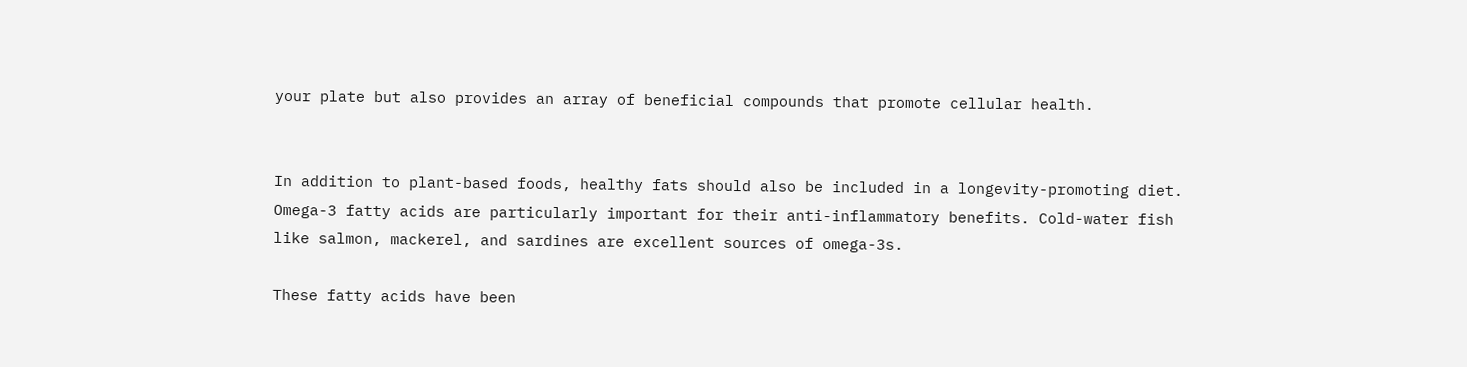your plate but also provides an array of beneficial compounds that promote cellular health.


In addition to plant-based foods, healthy fats should also be included in a longevity-promoting diet. Omega-3 fatty acids are particularly important for their anti-inflammatory benefits. Cold-water fish like salmon, mackerel, and sardines are excellent sources of omega-3s.

These fatty acids have been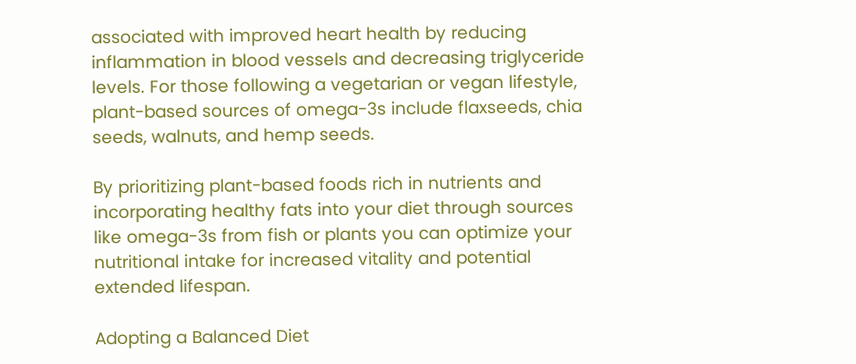associated with improved heart health by reducing inflammation in blood vessels and decreasing triglyceride levels. For those following a vegetarian or vegan lifestyle, plant-based sources of omega-3s include flaxseeds, chia seeds, walnuts, and hemp seeds.

By prioritizing plant-based foods rich in nutrients and incorporating healthy fats into your diet through sources like omega-3s from fish or plants you can optimize your nutritional intake for increased vitality and potential extended lifespan.

Adopting a Balanced Diet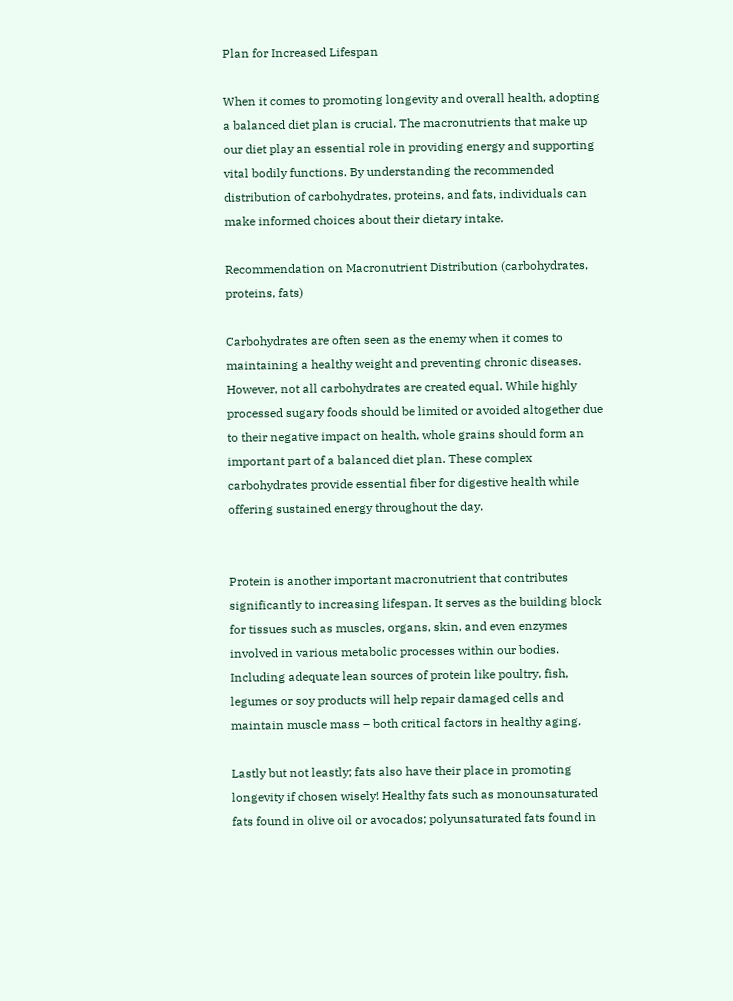Plan for Increased Lifespan

When it comes to promoting longevity and overall health, adopting a balanced diet plan is crucial. The macronutrients that make up our diet play an essential role in providing energy and supporting vital bodily functions. By understanding the recommended distribution of carbohydrates, proteins, and fats, individuals can make informed choices about their dietary intake.

Recommendation on Macronutrient Distribution (carbohydrates, proteins, fats)

Carbohydrates are often seen as the enemy when it comes to maintaining a healthy weight and preventing chronic diseases. However, not all carbohydrates are created equal. While highly processed sugary foods should be limited or avoided altogether due to their negative impact on health, whole grains should form an important part of a balanced diet plan. These complex carbohydrates provide essential fiber for digestive health while offering sustained energy throughout the day.


Protein is another important macronutrient that contributes significantly to increasing lifespan. It serves as the building block for tissues such as muscles, organs, skin, and even enzymes involved in various metabolic processes within our bodies. Including adequate lean sources of protein like poultry, fish, legumes or soy products will help repair damaged cells and maintain muscle mass – both critical factors in healthy aging.

Lastly but not leastly; fats also have their place in promoting longevity if chosen wisely! Healthy fats such as monounsaturated fats found in olive oil or avocados; polyunsaturated fats found in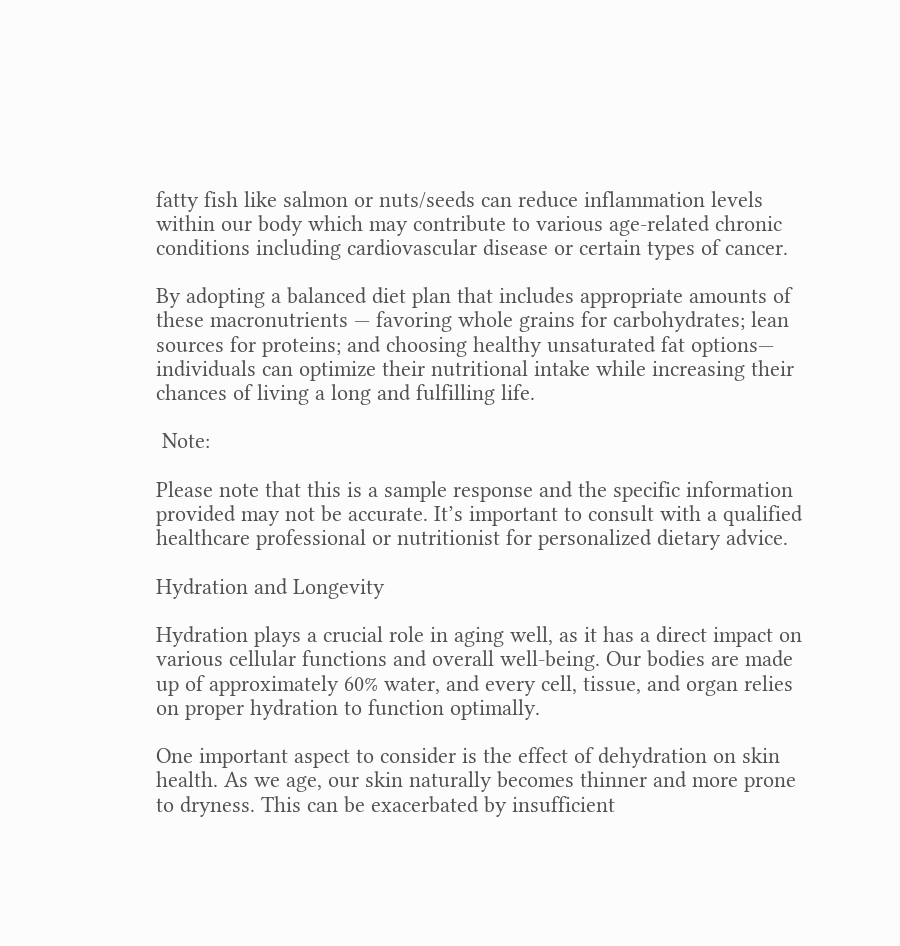fatty fish like salmon or nuts/seeds can reduce inflammation levels within our body which may contribute to various age-related chronic conditions including cardiovascular disease or certain types of cancer.

By adopting a balanced diet plan that includes appropriate amounts of these macronutrients — favoring whole grains for carbohydrates; lean sources for proteins; and choosing healthy unsaturated fat options— individuals can optimize their nutritional intake while increasing their chances of living a long and fulfilling life.

 Note:

Please note that this is a sample response and the specific information provided may not be accurate. It’s important to consult with a qualified healthcare professional or nutritionist for personalized dietary advice.

Hydration and Longevity

Hydration plays a crucial role in aging well, as it has a direct impact on various cellular functions and overall well-being. Our bodies are made up of approximately 60% water, and every cell, tissue, and organ relies on proper hydration to function optimally.

One important aspect to consider is the effect of dehydration on skin health. As we age, our skin naturally becomes thinner and more prone to dryness. This can be exacerbated by insufficient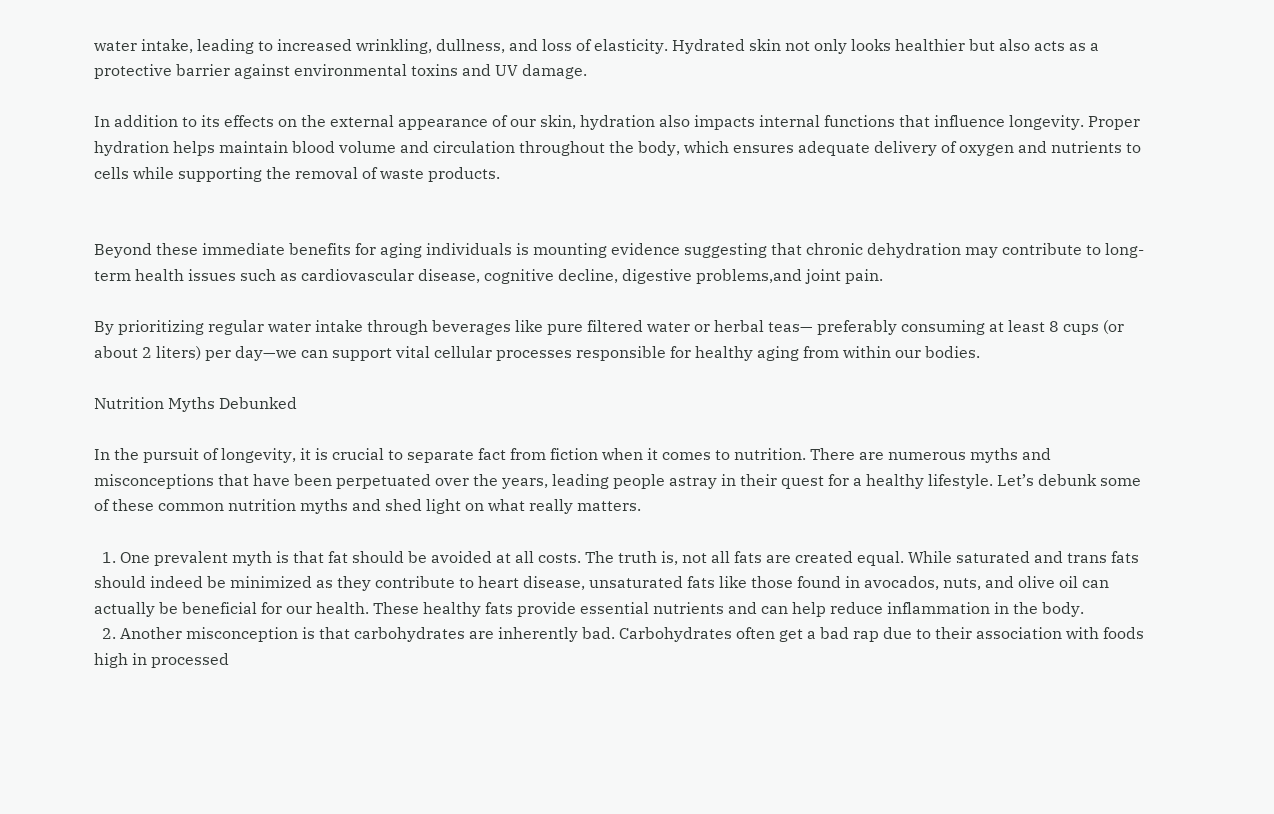water intake, leading to increased wrinkling, dullness, and loss of elasticity. Hydrated skin not only looks healthier but also acts as a protective barrier against environmental toxins and UV damage.

In addition to its effects on the external appearance of our skin, hydration also impacts internal functions that influence longevity. Proper hydration helps maintain blood volume and circulation throughout the body, which ensures adequate delivery of oxygen and nutrients to cells while supporting the removal of waste products.


Beyond these immediate benefits for aging individuals is mounting evidence suggesting that chronic dehydration may contribute to long-term health issues such as cardiovascular disease, cognitive decline, digestive problems,and joint pain.

By prioritizing regular water intake through beverages like pure filtered water or herbal teas— preferably consuming at least 8 cups (or about 2 liters) per day—we can support vital cellular processes responsible for healthy aging from within our bodies.

Nutrition Myths Debunked

In the pursuit of longevity, it is crucial to separate fact from fiction when it comes to nutrition. There are numerous myths and misconceptions that have been perpetuated over the years, leading people astray in their quest for a healthy lifestyle. Let’s debunk some of these common nutrition myths and shed light on what really matters.

  1. One prevalent myth is that fat should be avoided at all costs. The truth is, not all fats are created equal. While saturated and trans fats should indeed be minimized as they contribute to heart disease, unsaturated fats like those found in avocados, nuts, and olive oil can actually be beneficial for our health. These healthy fats provide essential nutrients and can help reduce inflammation in the body.
  2. Another misconception is that carbohydrates are inherently bad. Carbohydrates often get a bad rap due to their association with foods high in processed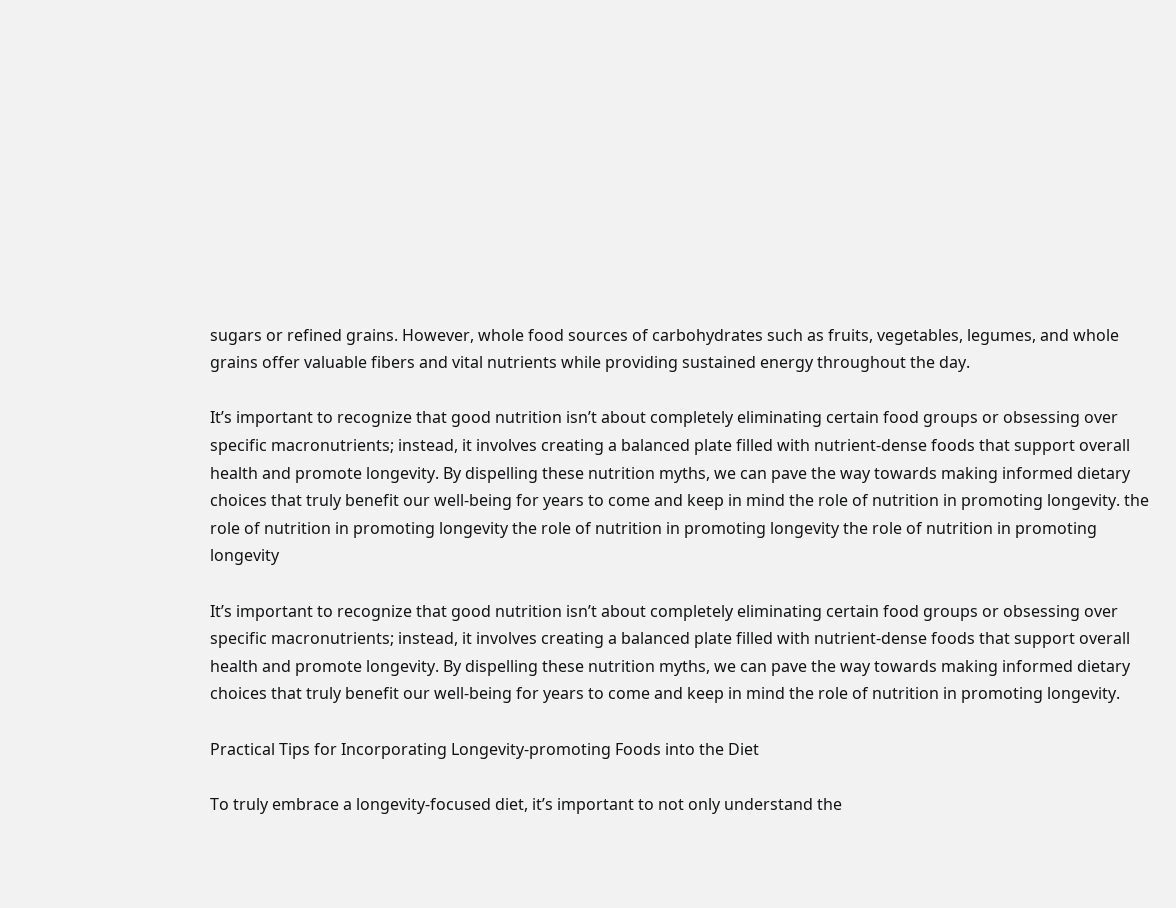sugars or refined grains. However, whole food sources of carbohydrates such as fruits, vegetables, legumes, and whole grains offer valuable fibers and vital nutrients while providing sustained energy throughout the day.

It’s important to recognize that good nutrition isn’t about completely eliminating certain food groups or obsessing over specific macronutrients; instead, it involves creating a balanced plate filled with nutrient-dense foods that support overall health and promote longevity. By dispelling these nutrition myths, we can pave the way towards making informed dietary choices that truly benefit our well-being for years to come and keep in mind the role of nutrition in promoting longevity. the role of nutrition in promoting longevity the role of nutrition in promoting longevity the role of nutrition in promoting longevity

It’s important to recognize that good nutrition isn’t about completely eliminating certain food groups or obsessing over specific macronutrients; instead, it involves creating a balanced plate filled with nutrient-dense foods that support overall health and promote longevity. By dispelling these nutrition myths, we can pave the way towards making informed dietary choices that truly benefit our well-being for years to come and keep in mind the role of nutrition in promoting longevity.

Practical Tips for Incorporating Longevity-promoting Foods into the Diet

To truly embrace a longevity-focused diet, it’s important to not only understand the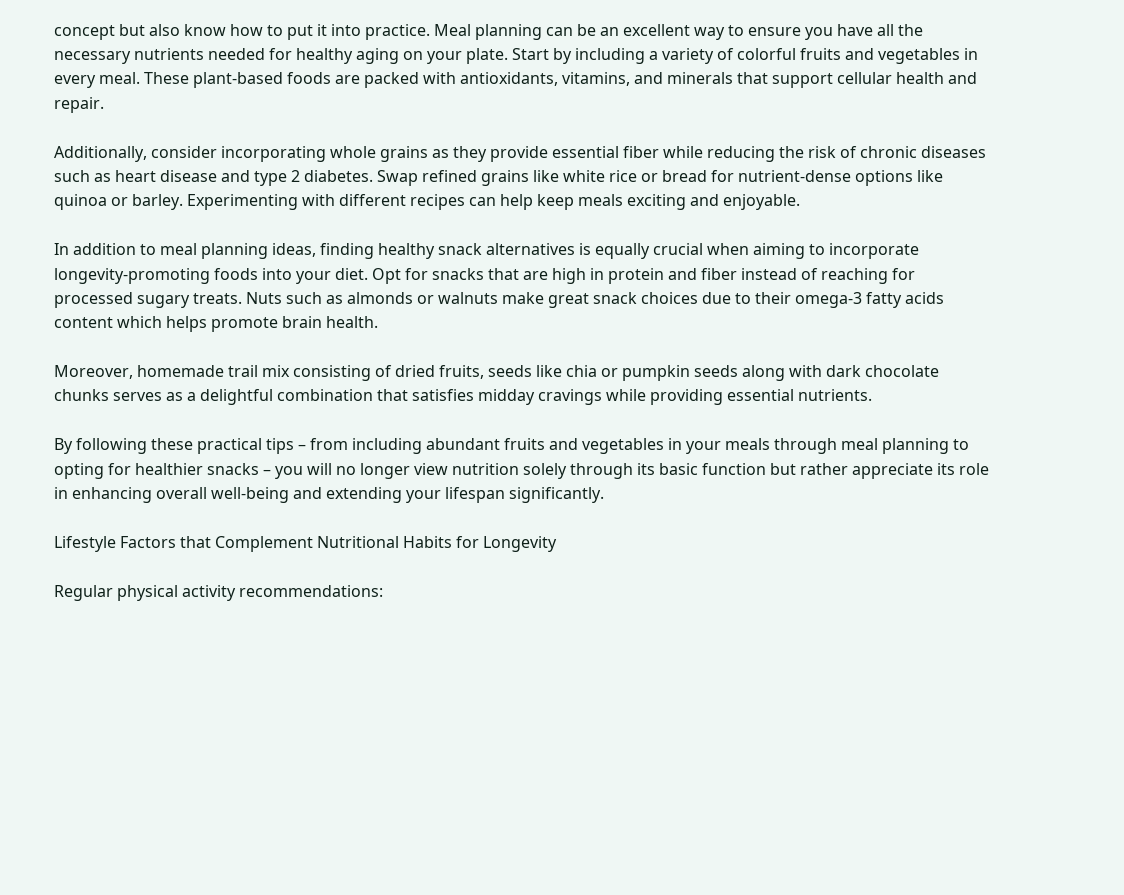concept but also know how to put it into practice. Meal planning can be an excellent way to ensure you have all the necessary nutrients needed for healthy aging on your plate. Start by including a variety of colorful fruits and vegetables in every meal. These plant-based foods are packed with antioxidants, vitamins, and minerals that support cellular health and repair.

Additionally, consider incorporating whole grains as they provide essential fiber while reducing the risk of chronic diseases such as heart disease and type 2 diabetes. Swap refined grains like white rice or bread for nutrient-dense options like quinoa or barley. Experimenting with different recipes can help keep meals exciting and enjoyable.

In addition to meal planning ideas, finding healthy snack alternatives is equally crucial when aiming to incorporate longevity-promoting foods into your diet. Opt for snacks that are high in protein and fiber instead of reaching for processed sugary treats. Nuts such as almonds or walnuts make great snack choices due to their omega-3 fatty acids content which helps promote brain health.

Moreover, homemade trail mix consisting of dried fruits, seeds like chia or pumpkin seeds along with dark chocolate chunks serves as a delightful combination that satisfies midday cravings while providing essential nutrients.

By following these practical tips – from including abundant fruits and vegetables in your meals through meal planning to opting for healthier snacks – you will no longer view nutrition solely through its basic function but rather appreciate its role in enhancing overall well-being and extending your lifespan significantly.

Lifestyle Factors that Complement Nutritional Habits for Longevity

Regular physical activity recommendations: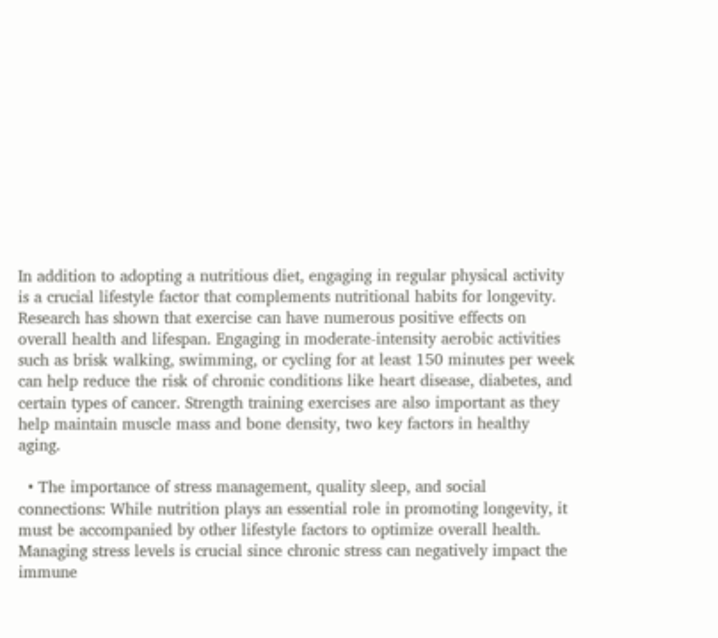In addition to adopting a nutritious diet, engaging in regular physical activity is a crucial lifestyle factor that complements nutritional habits for longevity. Research has shown that exercise can have numerous positive effects on overall health and lifespan. Engaging in moderate-intensity aerobic activities such as brisk walking, swimming, or cycling for at least 150 minutes per week can help reduce the risk of chronic conditions like heart disease, diabetes, and certain types of cancer. Strength training exercises are also important as they help maintain muscle mass and bone density, two key factors in healthy aging.

  • The importance of stress management, quality sleep, and social connections: While nutrition plays an essential role in promoting longevity, it must be accompanied by other lifestyle factors to optimize overall health. Managing stress levels is crucial since chronic stress can negatively impact the immune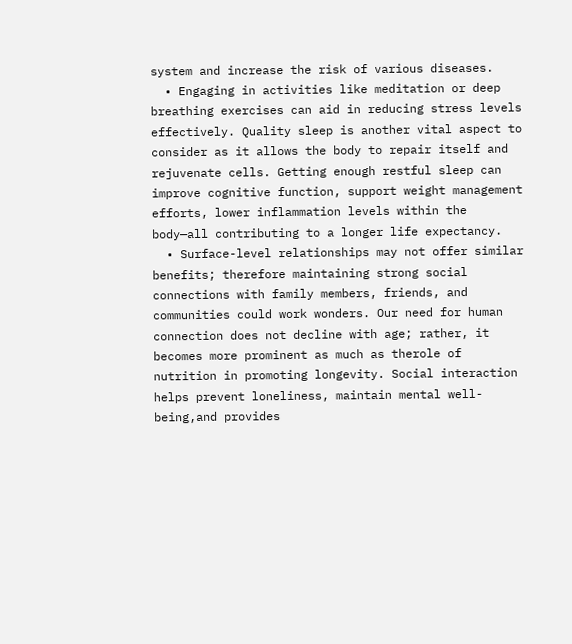system and increase the risk of various diseases.
  • Engaging in activities like meditation or deep breathing exercises can aid in reducing stress levels effectively. Quality sleep is another vital aspect to consider as it allows the body to repair itself and rejuvenate cells. Getting enough restful sleep can improve cognitive function, support weight management efforts, lower inflammation levels within the body—all contributing to a longer life expectancy.
  • Surface-level relationships may not offer similar benefits; therefore maintaining strong social connections with family members, friends, and communities could work wonders. Our need for human connection does not decline with age; rather, it becomes more prominent as much as therole of nutrition in promoting longevity. Social interaction helps prevent loneliness, maintain mental well-being,and provides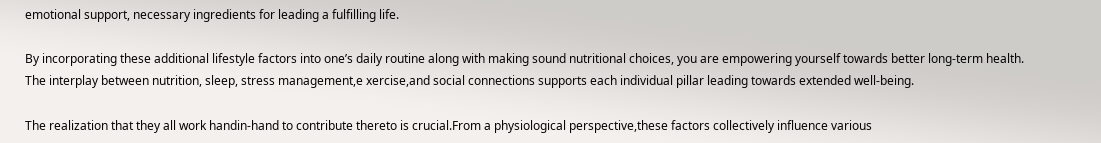emotional support, necessary ingredients for leading a fulfilling life.

By incorporating these additional lifestyle factors into one’s daily routine along with making sound nutritional choices, you are empowering yourself towards better long-term health. The interplay between nutrition, sleep, stress management,e xercise,and social connections supports each individual pillar leading towards extended well-being.

The realization that they all work handin-hand to contribute thereto is crucial.From a physiological perspective,these factors collectively influence various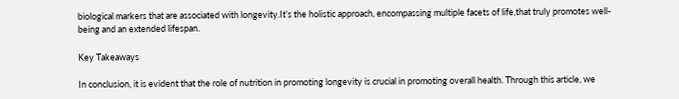biological markers that are associated with longevity.It’s the holistic approach, encompassing multiple facets of life,that truly promotes well-being and an extended lifespan.

Key Takeaways

In conclusion, it is evident that the role of nutrition in promoting longevity is crucial in promoting overall health. Through this article, we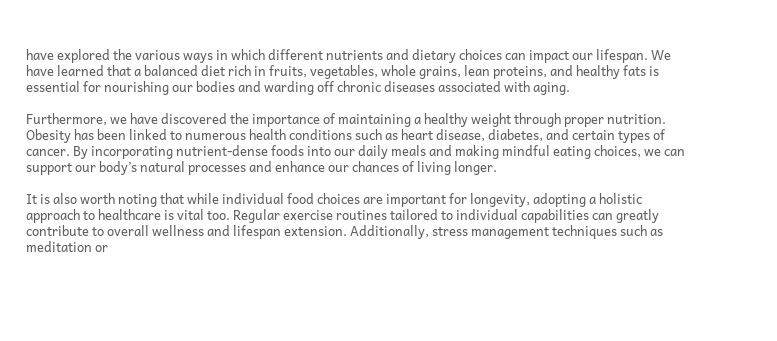have explored the various ways in which different nutrients and dietary choices can impact our lifespan. We have learned that a balanced diet rich in fruits, vegetables, whole grains, lean proteins, and healthy fats is essential for nourishing our bodies and warding off chronic diseases associated with aging.

Furthermore, we have discovered the importance of maintaining a healthy weight through proper nutrition. Obesity has been linked to numerous health conditions such as heart disease, diabetes, and certain types of cancer. By incorporating nutrient-dense foods into our daily meals and making mindful eating choices, we can support our body’s natural processes and enhance our chances of living longer.

It is also worth noting that while individual food choices are important for longevity, adopting a holistic approach to healthcare is vital too. Regular exercise routines tailored to individual capabilities can greatly contribute to overall wellness and lifespan extension. Additionally, stress management techniques such as meditation or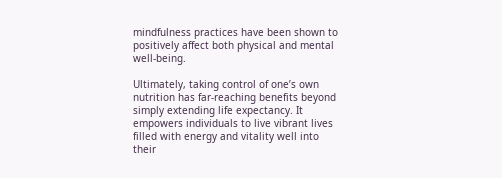mindfulness practices have been shown to positively affect both physical and mental well-being.

Ultimately, taking control of one’s own nutrition has far-reaching benefits beyond simply extending life expectancy. It empowers individuals to live vibrant lives filled with energy and vitality well into their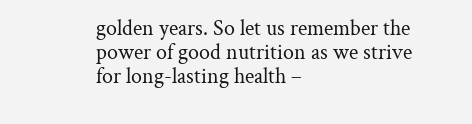golden years. So let us remember the power of good nutrition as we strive for long-lasting health –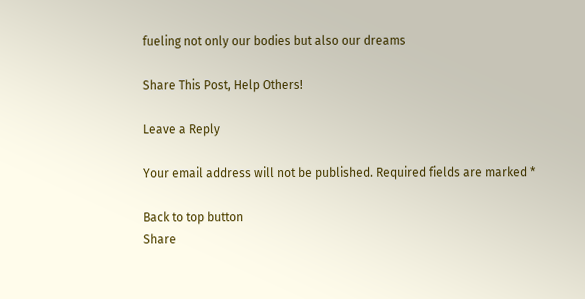fueling not only our bodies but also our dreams

Share This Post, Help Others!

Leave a Reply

Your email address will not be published. Required fields are marked *

Back to top button
Share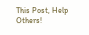This Post, Help Others!